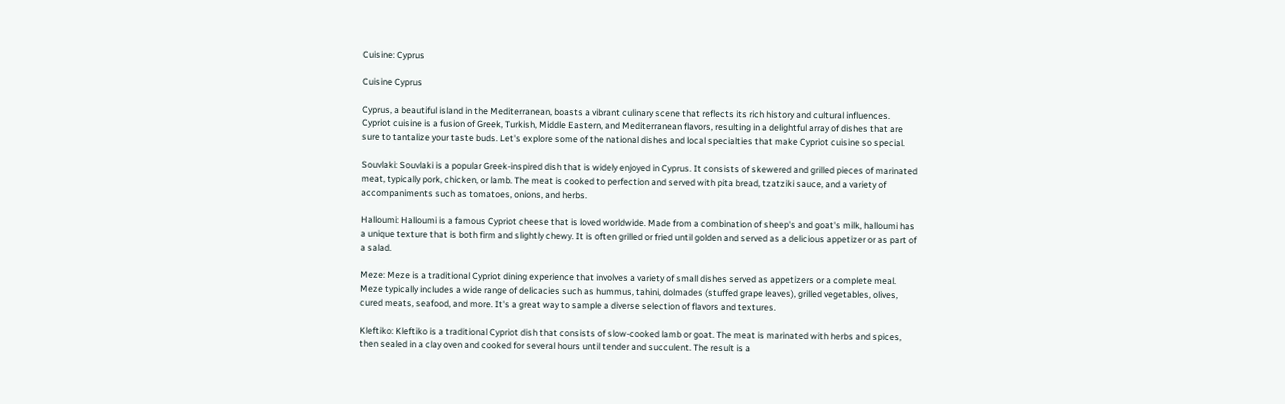Cuisine: Cyprus

Cuisine Cyprus

Cyprus, a beautiful island in the Mediterranean, boasts a vibrant culinary scene that reflects its rich history and cultural influences. Cypriot cuisine is a fusion of Greek, Turkish, Middle Eastern, and Mediterranean flavors, resulting in a delightful array of dishes that are sure to tantalize your taste buds. Let's explore some of the national dishes and local specialties that make Cypriot cuisine so special.

Souvlaki: Souvlaki is a popular Greek-inspired dish that is widely enjoyed in Cyprus. It consists of skewered and grilled pieces of marinated meat, typically pork, chicken, or lamb. The meat is cooked to perfection and served with pita bread, tzatziki sauce, and a variety of accompaniments such as tomatoes, onions, and herbs.

Halloumi: Halloumi is a famous Cypriot cheese that is loved worldwide. Made from a combination of sheep's and goat's milk, halloumi has a unique texture that is both firm and slightly chewy. It is often grilled or fried until golden and served as a delicious appetizer or as part of a salad.

Meze: Meze is a traditional Cypriot dining experience that involves a variety of small dishes served as appetizers or a complete meal. Meze typically includes a wide range of delicacies such as hummus, tahini, dolmades (stuffed grape leaves), grilled vegetables, olives, cured meats, seafood, and more. It's a great way to sample a diverse selection of flavors and textures.

Kleftiko: Kleftiko is a traditional Cypriot dish that consists of slow-cooked lamb or goat. The meat is marinated with herbs and spices, then sealed in a clay oven and cooked for several hours until tender and succulent. The result is a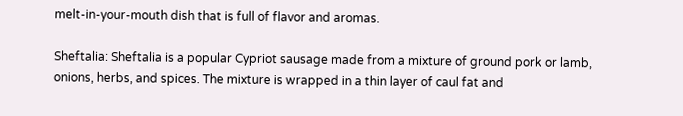melt-in-your-mouth dish that is full of flavor and aromas.

Sheftalia: Sheftalia is a popular Cypriot sausage made from a mixture of ground pork or lamb, onions, herbs, and spices. The mixture is wrapped in a thin layer of caul fat and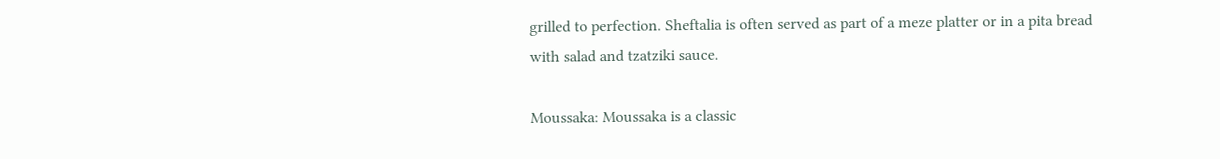grilled to perfection. Sheftalia is often served as part of a meze platter or in a pita bread with salad and tzatziki sauce.

Moussaka: Moussaka is a classic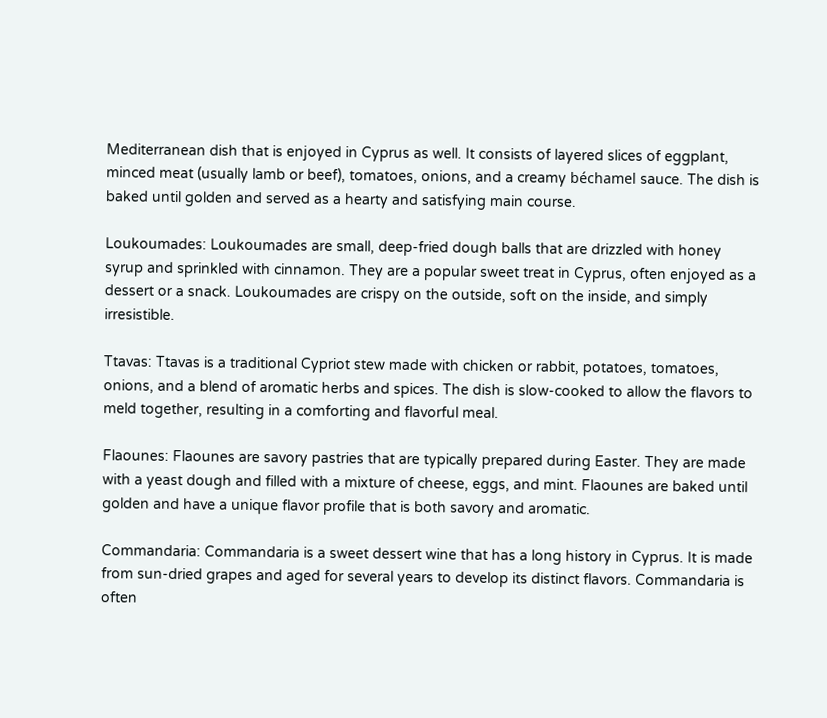Mediterranean dish that is enjoyed in Cyprus as well. It consists of layered slices of eggplant, minced meat (usually lamb or beef), tomatoes, onions, and a creamy béchamel sauce. The dish is baked until golden and served as a hearty and satisfying main course.

Loukoumades: Loukoumades are small, deep-fried dough balls that are drizzled with honey syrup and sprinkled with cinnamon. They are a popular sweet treat in Cyprus, often enjoyed as a dessert or a snack. Loukoumades are crispy on the outside, soft on the inside, and simply irresistible.

Ttavas: Ttavas is a traditional Cypriot stew made with chicken or rabbit, potatoes, tomatoes, onions, and a blend of aromatic herbs and spices. The dish is slow-cooked to allow the flavors to meld together, resulting in a comforting and flavorful meal.

Flaounes: Flaounes are savory pastries that are typically prepared during Easter. They are made with a yeast dough and filled with a mixture of cheese, eggs, and mint. Flaounes are baked until golden and have a unique flavor profile that is both savory and aromatic.

Commandaria: Commandaria is a sweet dessert wine that has a long history in Cyprus. It is made from sun-dried grapes and aged for several years to develop its distinct flavors. Commandaria is often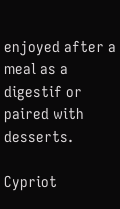enjoyed after a meal as a digestif or paired with desserts.

Cypriot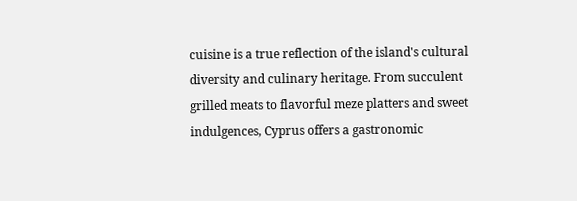cuisine is a true reflection of the island's cultural diversity and culinary heritage. From succulent grilled meats to flavorful meze platters and sweet indulgences, Cyprus offers a gastronomic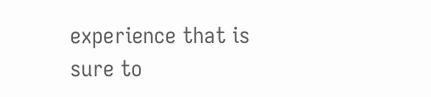experience that is sure to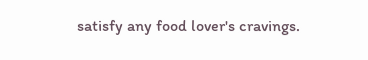satisfy any food lover's cravings.